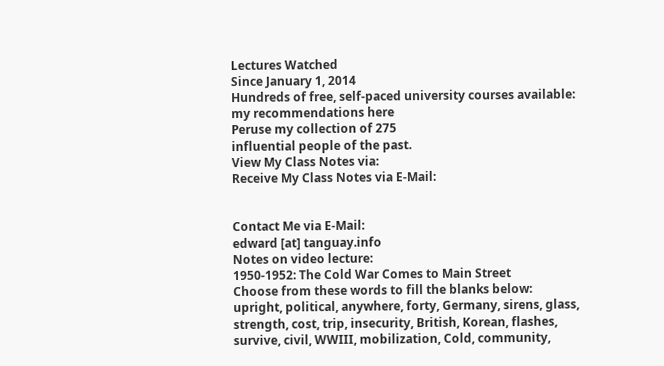Lectures Watched
Since January 1, 2014
Hundreds of free, self-paced university courses available:
my recommendations here
Peruse my collection of 275
influential people of the past.
View My Class Notes via:
Receive My Class Notes via E-Mail:


Contact Me via E-Mail:
edward [at] tanguay.info
Notes on video lecture:
1950-1952: The Cold War Comes to Main Street
Choose from these words to fill the blanks below:
upright, political, anywhere, forty, Germany, sirens, glass, strength, cost, trip, insecurity, British, Korean, flashes, survive, civil, WWIII, mobilization, Cold, community,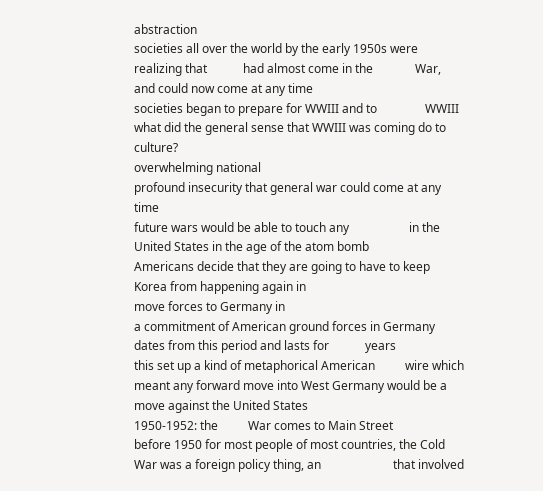abstraction
societies all over the world by the early 1950s were realizing that            had almost come in the              War, and could now come at any time
societies began to prepare for WWIII and to                WWIII
what did the general sense that WWIII was coming do to                    culture?
overwhelming national
profound insecurity that general war could come at any time
future wars would be able to touch any                    in the United States in the age of the atom bomb
Americans decide that they are going to have to keep Korea from happening again in
move forces to Germany in
a commitment of American ground forces in Germany dates from this period and lasts for            years
this set up a kind of metaphorical American          wire which meant any forward move into West Germany would be a move against the United States
1950-1952: the          War comes to Main Street
before 1950 for most people of most countries, the Cold War was a foreign policy thing, an                        that involved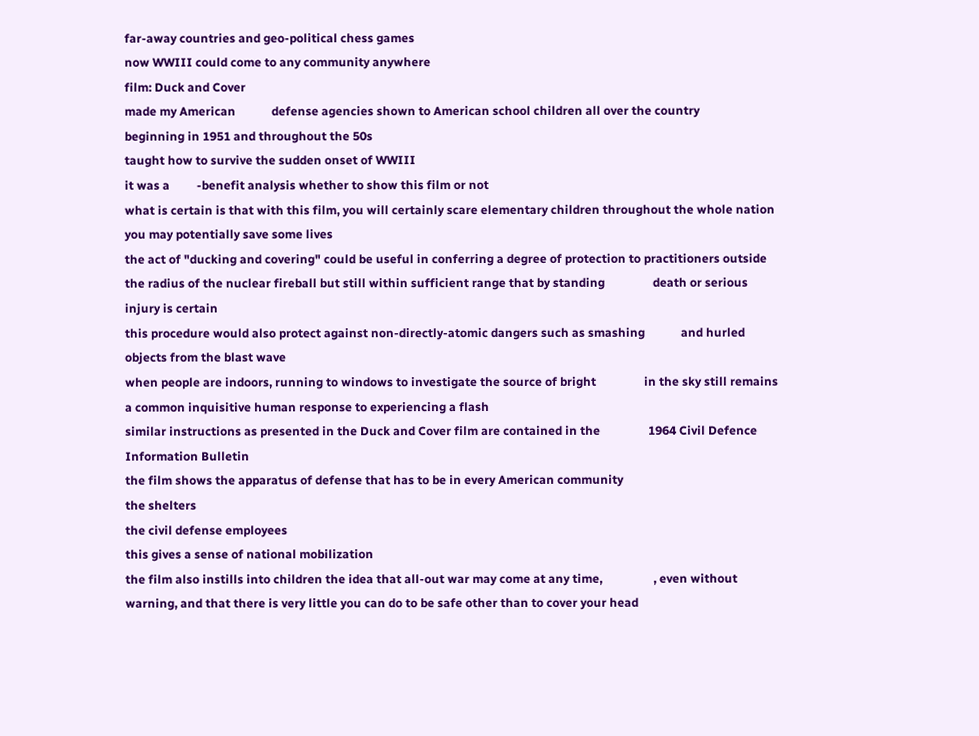far-away countries and geo-political chess games
now WWIII could come to any community anywhere
film: Duck and Cover
made my American            defense agencies shown to American school children all over the country
beginning in 1951 and throughout the 50s
taught how to survive the sudden onset of WWIII
it was a         -benefit analysis whether to show this film or not
what is certain is that with this film, you will certainly scare elementary children throughout the whole nation
you may potentially save some lives
the act of "ducking and covering" could be useful in conferring a degree of protection to practitioners outside the radius of the nuclear fireball but still within sufficient range that by standing                death or serious injury is certain
this procedure would also protect against non-directly-atomic dangers such as smashing            and hurled objects from the blast wave
when people are indoors, running to windows to investigate the source of bright                in the sky still remains a common inquisitive human response to experiencing a flash
similar instructions as presented in the Duck and Cover film are contained in the                1964 Civil Defence Information Bulletin
the film shows the apparatus of defense that has to be in every American community
the shelters
the civil defense employees
this gives a sense of national mobilization
the film also instills into children the idea that all-out war may come at any time,                 , even without warning, and that there is very little you can do to be safe other than to cover your head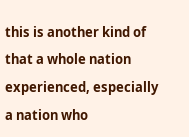this is another kind of                      that a whole nation experienced, especially a nation who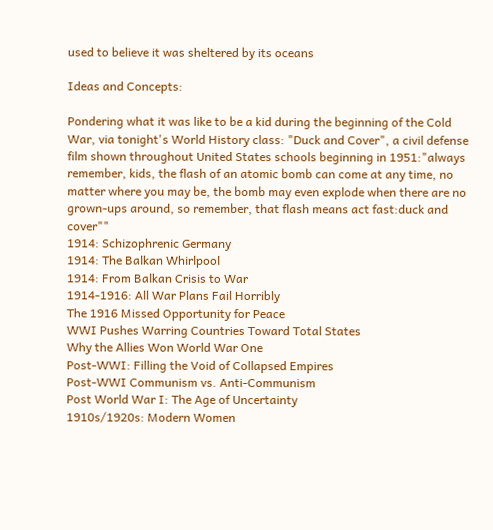used to believe it was sheltered by its oceans

Ideas and Concepts:

Pondering what it was like to be a kid during the beginning of the Cold War, via tonight's World History class: "Duck and Cover", a civil defense film shown throughout United States schools beginning in 1951:"always remember, kids, the flash of an atomic bomb can come at any time, no matter where you may be, the bomb may even explode when there are no grown-ups around, so remember, that flash means act fast:duck and cover""
1914: Schizophrenic Germany
1914: The Balkan Whirlpool
1914: From Balkan Crisis to War
1914-1916: All War Plans Fail Horribly
The 1916 Missed Opportunity for Peace
WWI Pushes Warring Countries Toward Total States
Why the Allies Won World War One
Post-WWI: Filling the Void of Collapsed Empires
Post-WWI Communism vs. Anti-Communism
Post World War I: The Age of Uncertainty
1910s/1920s: Modern Women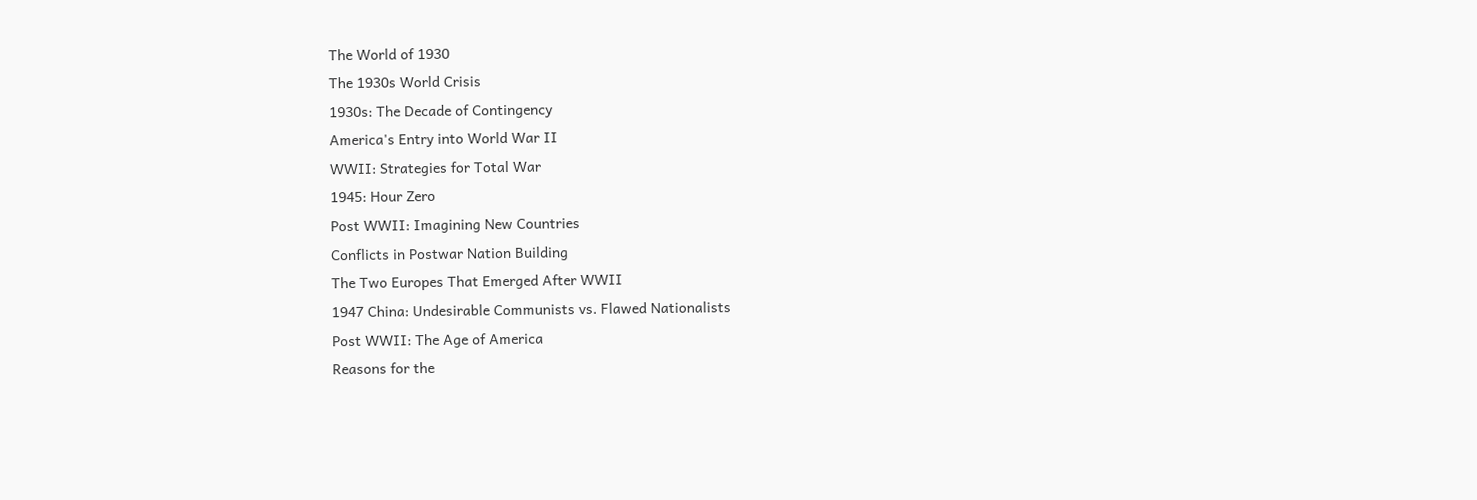The World of 1930
The 1930s World Crisis
1930s: The Decade of Contingency
America's Entry into World War II
WWII: Strategies for Total War
1945: Hour Zero
Post WWII: Imagining New Countries
Conflicts in Postwar Nation Building
The Two Europes That Emerged After WWII
1947 China: Undesirable Communists vs. Flawed Nationalists
Post WWII: The Age of America
Reasons for the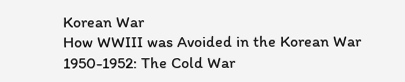Korean War
How WWIII was Avoided in the Korean War
1950-1952: The Cold War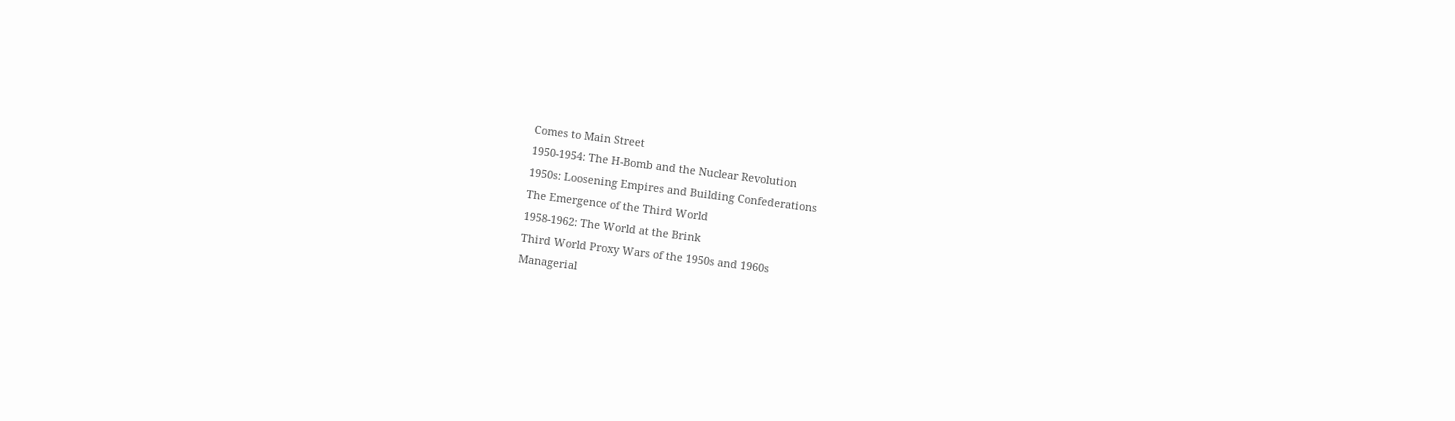Comes to Main Street
1950-1954: The H-Bomb and the Nuclear Revolution
1950s: Loosening Empires and Building Confederations
The Emergence of the Third World
1958-1962: The World at the Brink
Third World Proxy Wars of the 1950s and 1960s
Managerial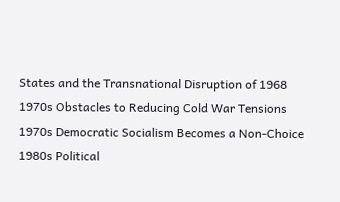States and the Transnational Disruption of 1968
1970s Obstacles to Reducing Cold War Tensions
1970s Democratic Socialism Becomes a Non-Choice
1980s Political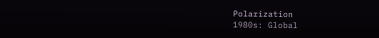Polarization
1980s: Global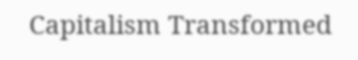Capitalism Transformed